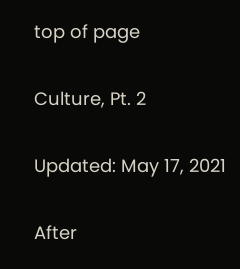top of page

Culture, Pt. 2

Updated: May 17, 2021

After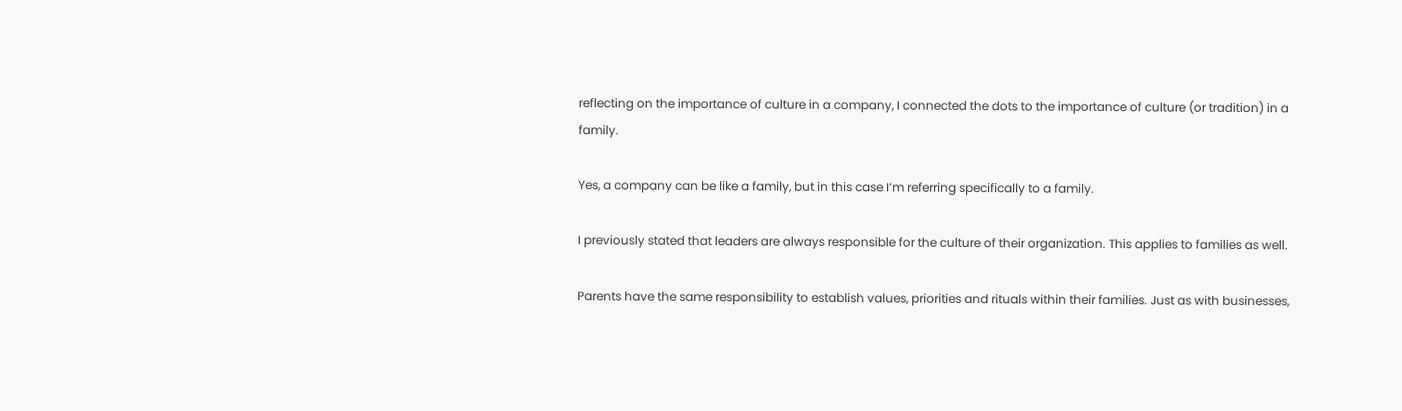reflecting on the importance of culture in a company, I connected the dots to the importance of culture (or tradition) in a family.

Yes, a company can be like a family, but in this case I’m referring specifically to a family.

I previously stated that leaders are always responsible for the culture of their organization. This applies to families as well.

Parents have the same responsibility to establish values, priorities and rituals within their families. Just as with businesses,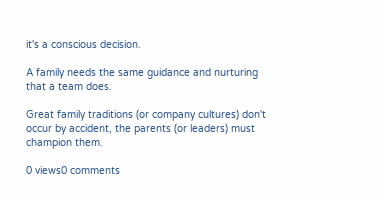it's a conscious decision.

A family needs the same guidance and nurturing that a team does.

Great family traditions (or company cultures) don't occur by accident, the parents (or leaders) must champion them.

0 views0 comments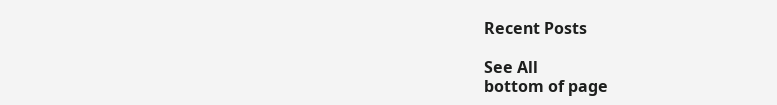Recent Posts

See All
bottom of page